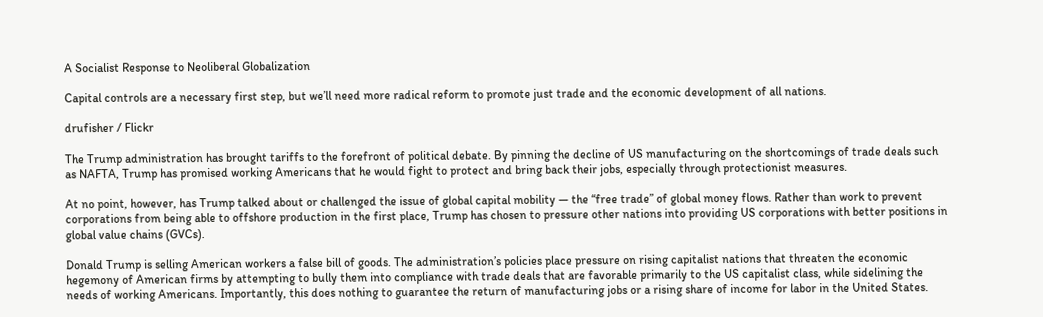A Socialist Response to Neoliberal Globalization

Capital controls are a necessary first step, but we’ll need more radical reform to promote just trade and the economic development of all nations.

drufisher / Flickr

The Trump administration has brought tariffs to the forefront of political debate. By pinning the decline of US manufacturing on the shortcomings of trade deals such as NAFTA, Trump has promised working Americans that he would fight to protect and bring back their jobs, especially through protectionist measures.

At no point, however, has Trump talked about or challenged the issue of global capital mobility — the “free trade” of global money flows. Rather than work to prevent corporations from being able to offshore production in the first place, Trump has chosen to pressure other nations into providing US corporations with better positions in global value chains (GVCs).

Donald Trump is selling American workers a false bill of goods. The administration’s policies place pressure on rising capitalist nations that threaten the economic hegemony of American firms by attempting to bully them into compliance with trade deals that are favorable primarily to the US capitalist class, while sidelining the needs of working Americans. Importantly, this does nothing to guarantee the return of manufacturing jobs or a rising share of income for labor in the United States.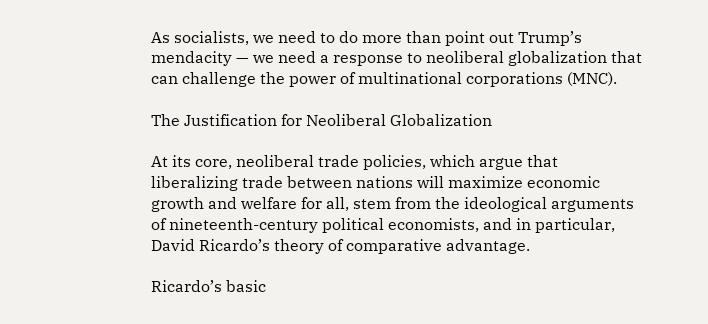As socialists, we need to do more than point out Trump’s mendacity — we need a response to neoliberal globalization that can challenge the power of multinational corporations (MNC).

The Justification for Neoliberal Globalization

At its core, neoliberal trade policies, which argue that liberalizing trade between nations will maximize economic growth and welfare for all, stem from the ideological arguments of nineteenth-century political economists, and in particular, David Ricardo’s theory of comparative advantage.

Ricardo’s basic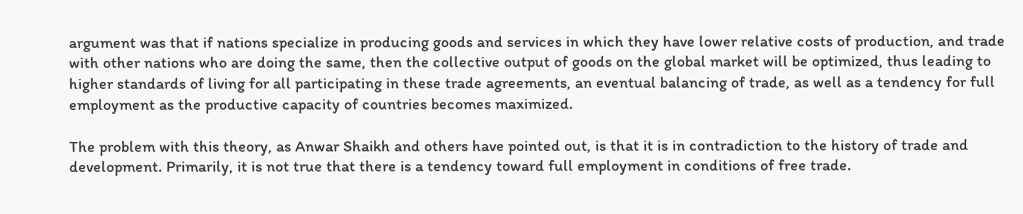argument was that if nations specialize in producing goods and services in which they have lower relative costs of production, and trade with other nations who are doing the same, then the collective output of goods on the global market will be optimized, thus leading to higher standards of living for all participating in these trade agreements, an eventual balancing of trade, as well as a tendency for full employment as the productive capacity of countries becomes maximized.

The problem with this theory, as Anwar Shaikh and others have pointed out, is that it is in contradiction to the history of trade and development. Primarily, it is not true that there is a tendency toward full employment in conditions of free trade.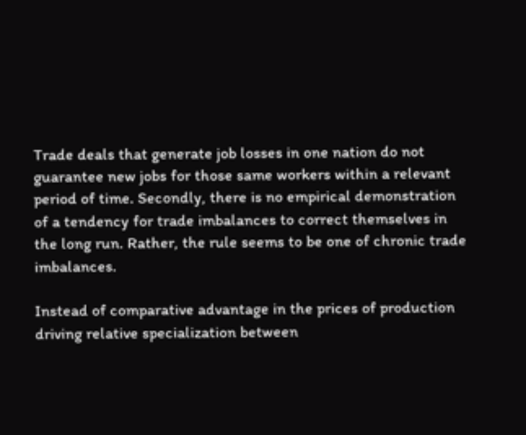Trade deals that generate job losses in one nation do not guarantee new jobs for those same workers within a relevant period of time. Secondly, there is no empirical demonstration of a tendency for trade imbalances to correct themselves in the long run. Rather, the rule seems to be one of chronic trade imbalances.

Instead of comparative advantage in the prices of production driving relative specialization between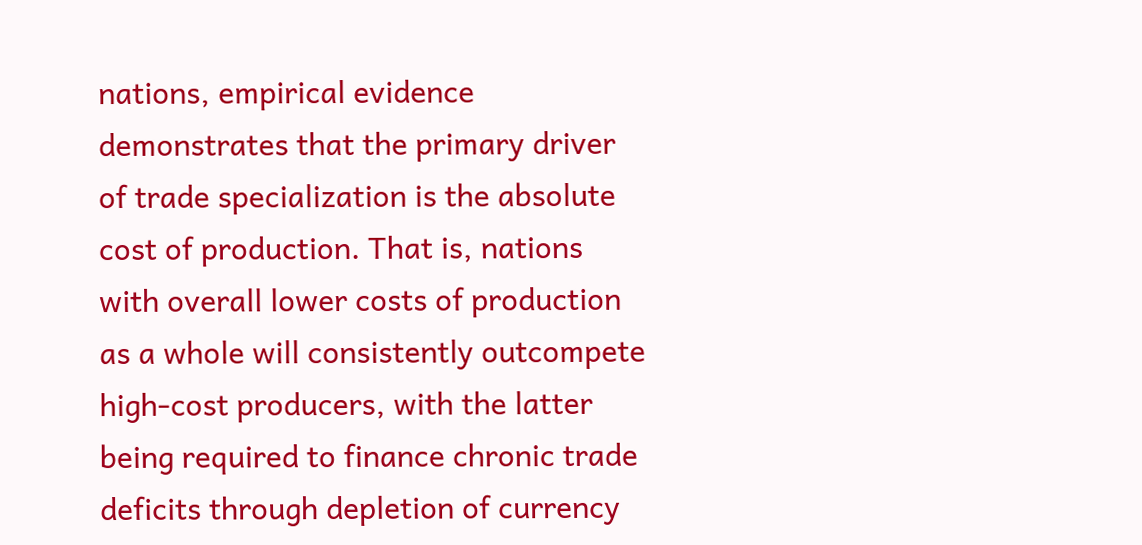nations, empirical evidence demonstrates that the primary driver of trade specialization is the absolute cost of production. That is, nations with overall lower costs of production as a whole will consistently outcompete high-cost producers, with the latter being required to finance chronic trade deficits through depletion of currency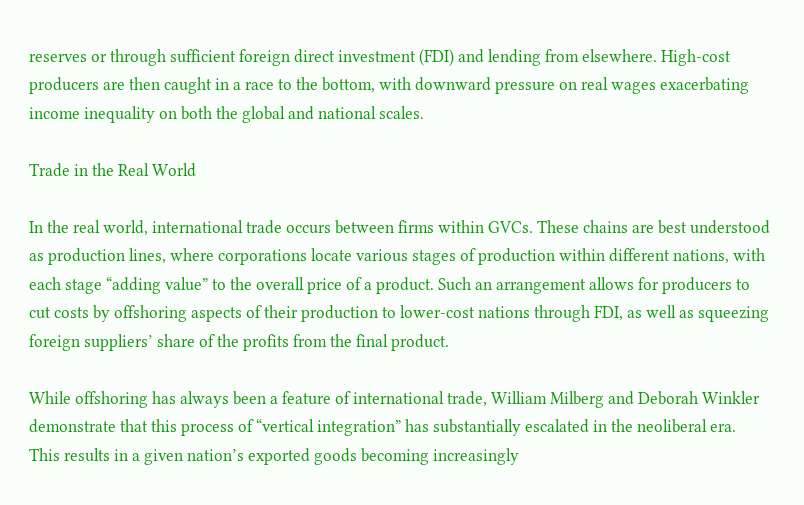reserves or through sufficient foreign direct investment (FDI) and lending from elsewhere. High-cost producers are then caught in a race to the bottom, with downward pressure on real wages exacerbating income inequality on both the global and national scales.

Trade in the Real World

In the real world, international trade occurs between firms within GVCs. These chains are best understood as production lines, where corporations locate various stages of production within different nations, with each stage “adding value” to the overall price of a product. Such an arrangement allows for producers to cut costs by offshoring aspects of their production to lower-cost nations through FDI, as well as squeezing foreign suppliers’ share of the profits from the final product.

While offshoring has always been a feature of international trade, William Milberg and Deborah Winkler demonstrate that this process of “vertical integration” has substantially escalated in the neoliberal era. This results in a given nation’s exported goods becoming increasingly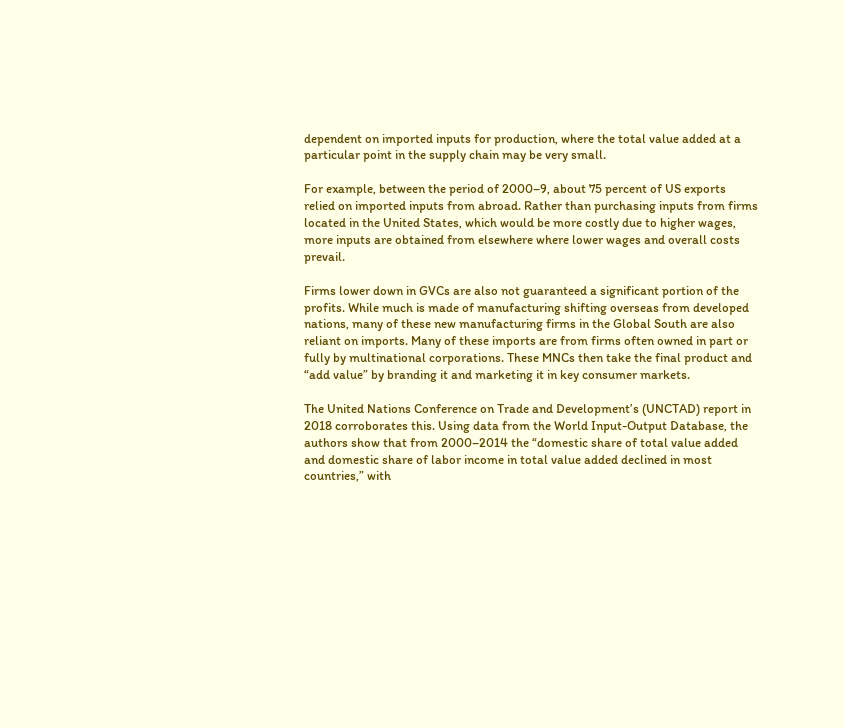dependent on imported inputs for production, where the total value added at a particular point in the supply chain may be very small.

For example, between the period of 2000–9, about 75 percent of US exports relied on imported inputs from abroad. Rather than purchasing inputs from firms located in the United States, which would be more costly due to higher wages, more inputs are obtained from elsewhere where lower wages and overall costs prevail.

Firms lower down in GVCs are also not guaranteed a significant portion of the profits. While much is made of manufacturing shifting overseas from developed nations, many of these new manufacturing firms in the Global South are also reliant on imports. Many of these imports are from firms often owned in part or fully by multinational corporations. These MNCs then take the final product and “add value” by branding it and marketing it in key consumer markets.

The United Nations Conference on Trade and Development’s (UNCTAD) report in 2018 corroborates this. Using data from the World Input-Output Database, the authors show that from 2000–2014 the “domestic share of total value added and domestic share of labor income in total value added declined in most countries,” with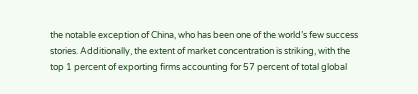the notable exception of China, who has been one of the world’s few success stories. Additionally, the extent of market concentration is striking, with the top 1 percent of exporting firms accounting for 57 percent of total global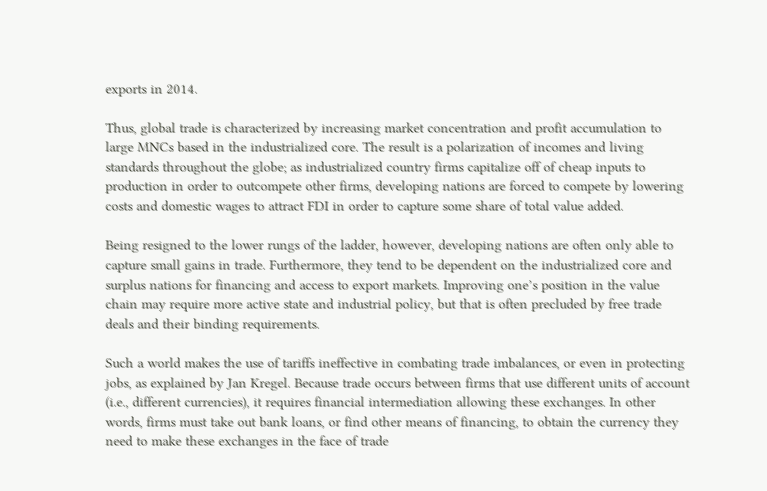exports in 2014.

Thus, global trade is characterized by increasing market concentration and profit accumulation to large MNCs based in the industrialized core. The result is a polarization of incomes and living standards throughout the globe; as industrialized country firms capitalize off of cheap inputs to production in order to outcompete other firms, developing nations are forced to compete by lowering costs and domestic wages to attract FDI in order to capture some share of total value added.

Being resigned to the lower rungs of the ladder, however, developing nations are often only able to capture small gains in trade. Furthermore, they tend to be dependent on the industrialized core and surplus nations for financing and access to export markets. Improving one’s position in the value chain may require more active state and industrial policy, but that is often precluded by free trade deals and their binding requirements.

Such a world makes the use of tariffs ineffective in combating trade imbalances, or even in protecting jobs, as explained by Jan Kregel. Because trade occurs between firms that use different units of account (i.e., different currencies), it requires financial intermediation allowing these exchanges. In other words, firms must take out bank loans, or find other means of financing, to obtain the currency they need to make these exchanges in the face of trade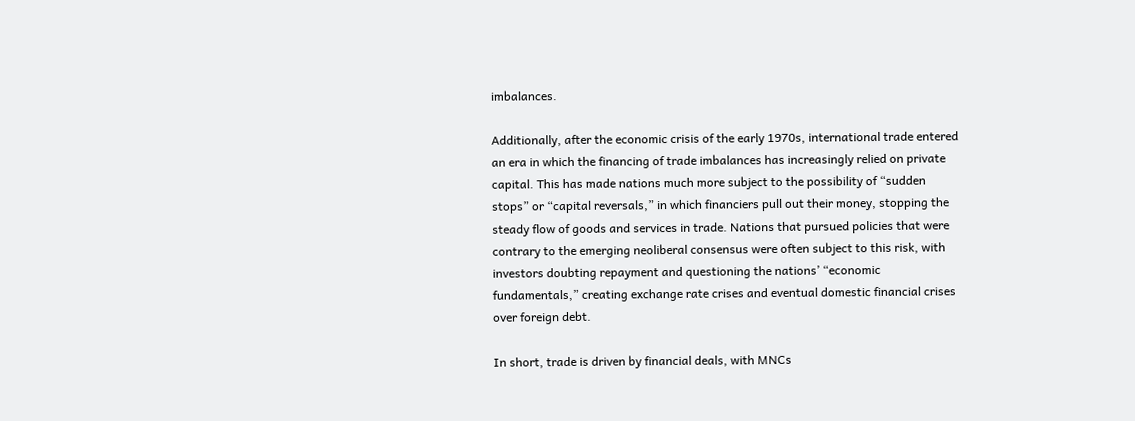imbalances.

Additionally, after the economic crisis of the early 1970s, international trade entered an era in which the financing of trade imbalances has increasingly relied on private capital. This has made nations much more subject to the possibility of “sudden stops” or “capital reversals,” in which financiers pull out their money, stopping the steady flow of goods and services in trade. Nations that pursued policies that were contrary to the emerging neoliberal consensus were often subject to this risk, with investors doubting repayment and questioning the nations’ “economic fundamentals,” creating exchange rate crises and eventual domestic financial crises over foreign debt.

In short, trade is driven by financial deals, with MNCs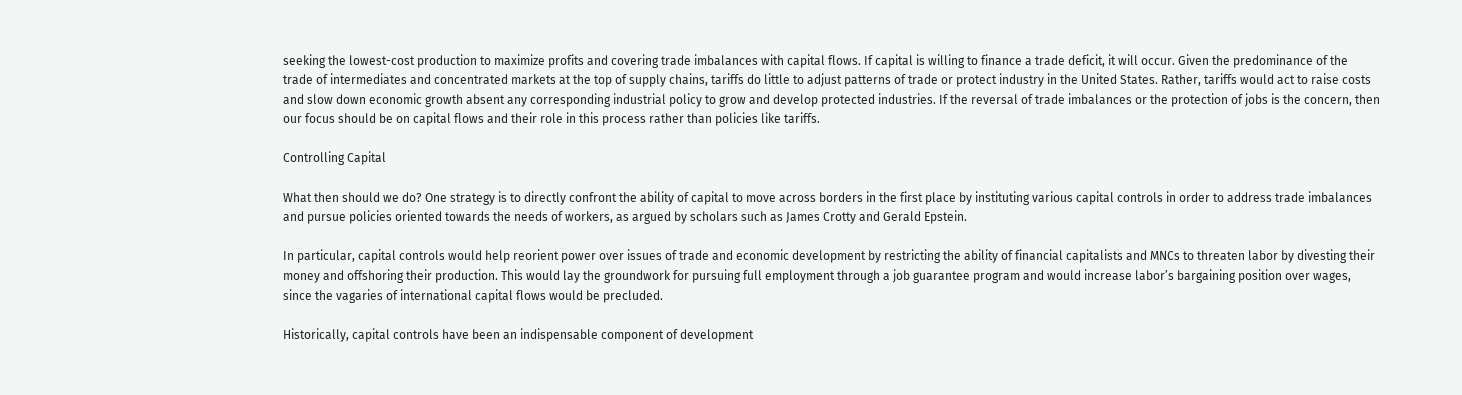seeking the lowest-cost production to maximize profits and covering trade imbalances with capital flows. If capital is willing to finance a trade deficit, it will occur. Given the predominance of the trade of intermediates and concentrated markets at the top of supply chains, tariffs do little to adjust patterns of trade or protect industry in the United States. Rather, tariffs would act to raise costs and slow down economic growth absent any corresponding industrial policy to grow and develop protected industries. If the reversal of trade imbalances or the protection of jobs is the concern, then our focus should be on capital flows and their role in this process rather than policies like tariffs.

Controlling Capital

What then should we do? One strategy is to directly confront the ability of capital to move across borders in the first place by instituting various capital controls in order to address trade imbalances and pursue policies oriented towards the needs of workers, as argued by scholars such as James Crotty and Gerald Epstein.

In particular, capital controls would help reorient power over issues of trade and economic development by restricting the ability of financial capitalists and MNCs to threaten labor by divesting their money and offshoring their production. This would lay the groundwork for pursuing full employment through a job guarantee program and would increase labor’s bargaining position over wages, since the vagaries of international capital flows would be precluded.

Historically, capital controls have been an indispensable component of development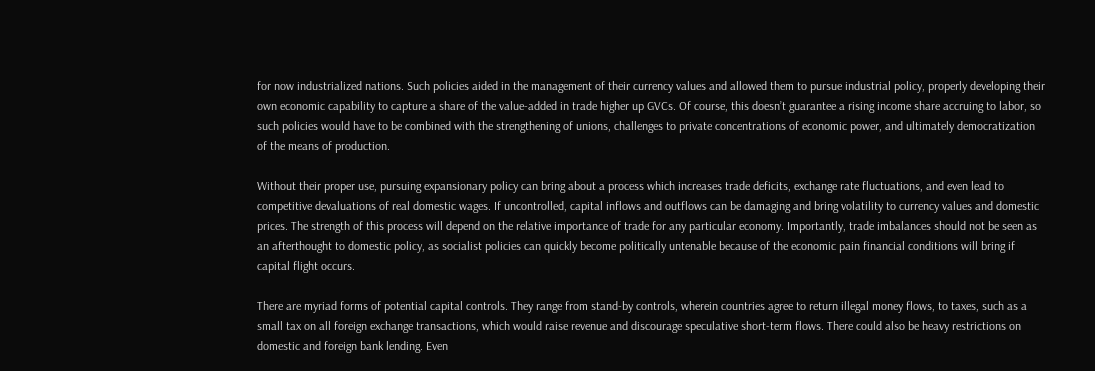for now industrialized nations. Such policies aided in the management of their currency values and allowed them to pursue industrial policy, properly developing their own economic capability to capture a share of the value-added in trade higher up GVCs. Of course, this doesn’t guarantee a rising income share accruing to labor, so such policies would have to be combined with the strengthening of unions, challenges to private concentrations of economic power, and ultimately democratization of the means of production.

Without their proper use, pursuing expansionary policy can bring about a process which increases trade deficits, exchange rate fluctuations, and even lead to competitive devaluations of real domestic wages. If uncontrolled, capital inflows and outflows can be damaging and bring volatility to currency values and domestic prices. The strength of this process will depend on the relative importance of trade for any particular economy. Importantly, trade imbalances should not be seen as an afterthought to domestic policy, as socialist policies can quickly become politically untenable because of the economic pain financial conditions will bring if capital flight occurs.

There are myriad forms of potential capital controls. They range from stand-by controls, wherein countries agree to return illegal money flows, to taxes, such as a small tax on all foreign exchange transactions, which would raise revenue and discourage speculative short-term flows. There could also be heavy restrictions on domestic and foreign bank lending. Even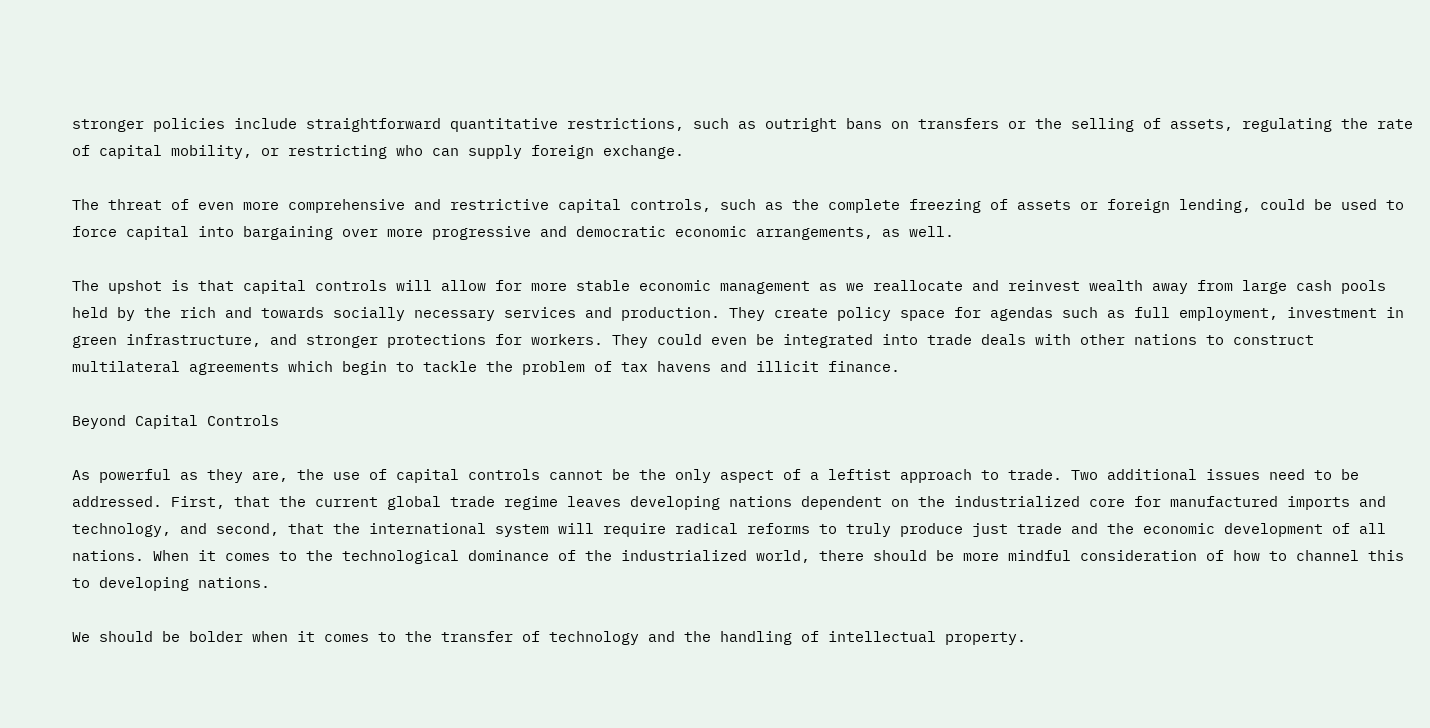stronger policies include straightforward quantitative restrictions, such as outright bans on transfers or the selling of assets, regulating the rate of capital mobility, or restricting who can supply foreign exchange.

The threat of even more comprehensive and restrictive capital controls, such as the complete freezing of assets or foreign lending, could be used to force capital into bargaining over more progressive and democratic economic arrangements, as well.

The upshot is that capital controls will allow for more stable economic management as we reallocate and reinvest wealth away from large cash pools held by the rich and towards socially necessary services and production. They create policy space for agendas such as full employment, investment in green infrastructure, and stronger protections for workers. They could even be integrated into trade deals with other nations to construct multilateral agreements which begin to tackle the problem of tax havens and illicit finance.

Beyond Capital Controls

As powerful as they are, the use of capital controls cannot be the only aspect of a leftist approach to trade. Two additional issues need to be addressed. First, that the current global trade regime leaves developing nations dependent on the industrialized core for manufactured imports and technology, and second, that the international system will require radical reforms to truly produce just trade and the economic development of all nations. When it comes to the technological dominance of the industrialized world, there should be more mindful consideration of how to channel this to developing nations.

We should be bolder when it comes to the transfer of technology and the handling of intellectual property.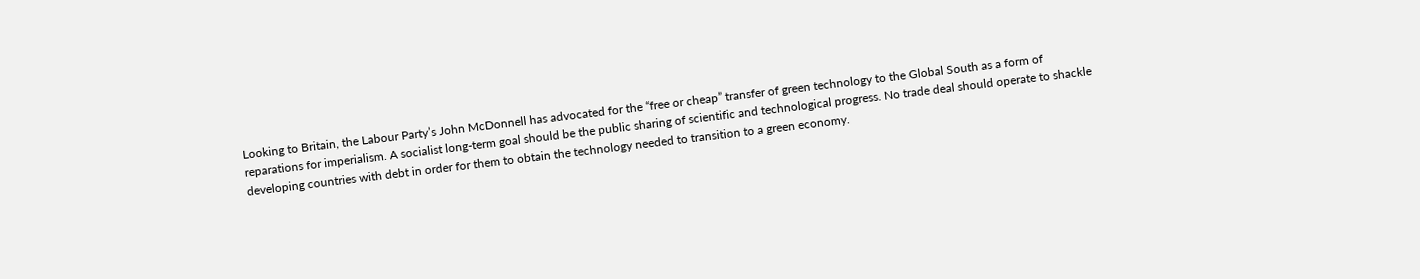Looking to Britain, the Labour Party’s John McDonnell has advocated for the “free or cheap” transfer of green technology to the Global South as a form of reparations for imperialism. A socialist long-term goal should be the public sharing of scientific and technological progress. No trade deal should operate to shackle developing countries with debt in order for them to obtain the technology needed to transition to a green economy.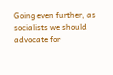Going even further, as socialists we should advocate for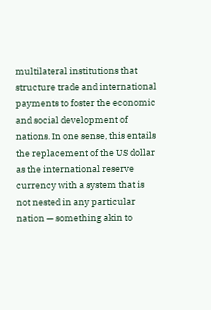multilateral institutions that structure trade and international payments to foster the economic and social development of nations. In one sense, this entails the replacement of the US dollar as the international reserve currency with a system that is not nested in any particular nation — something akin to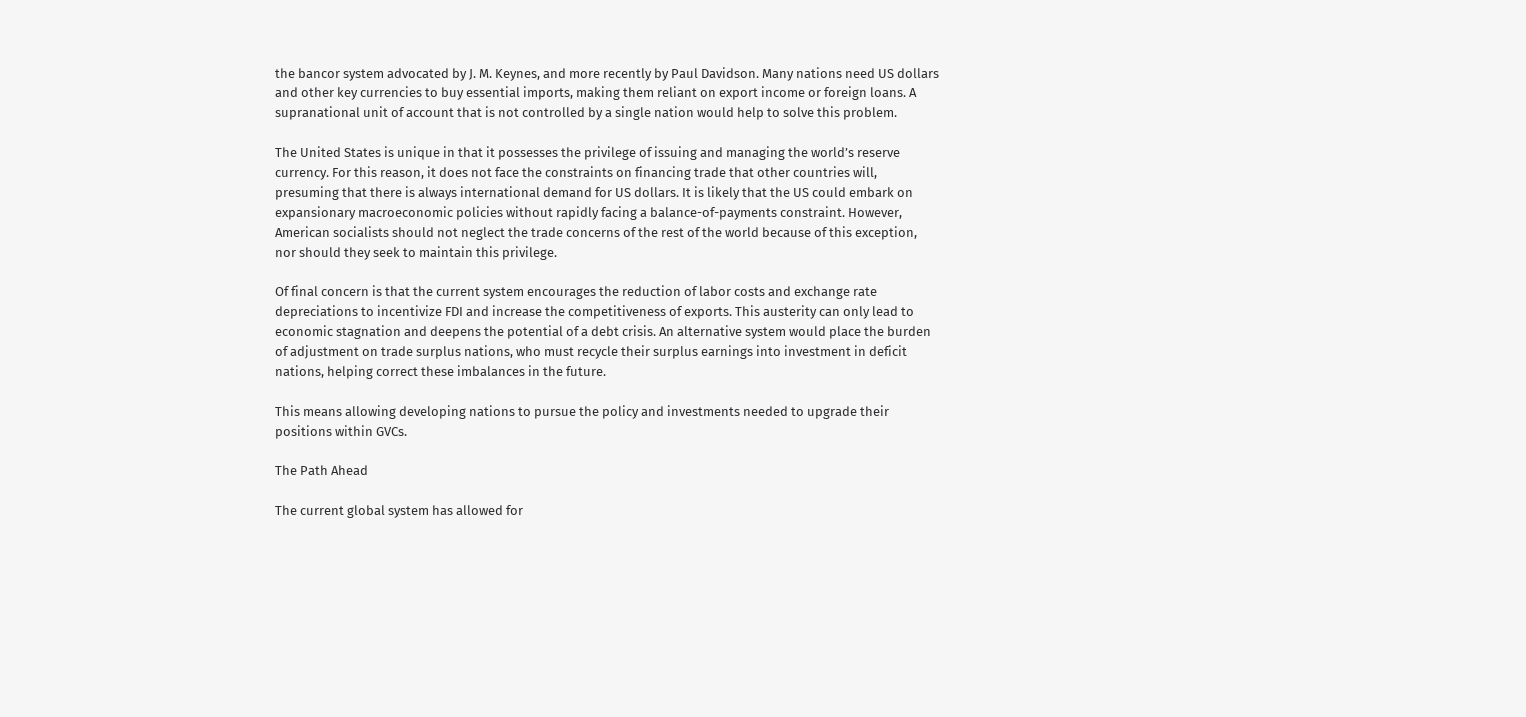the bancor system advocated by J. M. Keynes, and more recently by Paul Davidson. Many nations need US dollars and other key currencies to buy essential imports, making them reliant on export income or foreign loans. A supranational unit of account that is not controlled by a single nation would help to solve this problem.

The United States is unique in that it possesses the privilege of issuing and managing the world’s reserve currency. For this reason, it does not face the constraints on financing trade that other countries will, presuming that there is always international demand for US dollars. It is likely that the US could embark on expansionary macroeconomic policies without rapidly facing a balance-of-payments constraint. However, American socialists should not neglect the trade concerns of the rest of the world because of this exception, nor should they seek to maintain this privilege.

Of final concern is that the current system encourages the reduction of labor costs and exchange rate depreciations to incentivize FDI and increase the competitiveness of exports. This austerity can only lead to economic stagnation and deepens the potential of a debt crisis. An alternative system would place the burden of adjustment on trade surplus nations, who must recycle their surplus earnings into investment in deficit nations, helping correct these imbalances in the future.

This means allowing developing nations to pursue the policy and investments needed to upgrade their positions within GVCs.

The Path Ahead

The current global system has allowed for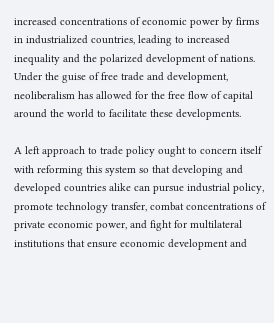increased concentrations of economic power by firms in industrialized countries, leading to increased inequality and the polarized development of nations. Under the guise of free trade and development, neoliberalism has allowed for the free flow of capital around the world to facilitate these developments.

A left approach to trade policy ought to concern itself with reforming this system so that developing and developed countries alike can pursue industrial policy, promote technology transfer, combat concentrations of private economic power, and fight for multilateral institutions that ensure economic development and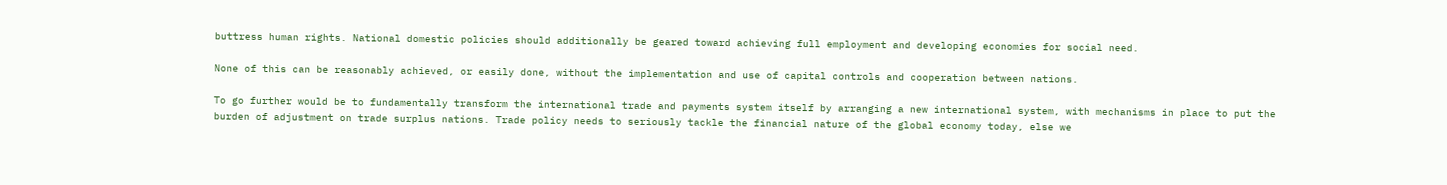buttress human rights. National domestic policies should additionally be geared toward achieving full employment and developing economies for social need.

None of this can be reasonably achieved, or easily done, without the implementation and use of capital controls and cooperation between nations.

To go further would be to fundamentally transform the international trade and payments system itself by arranging a new international system, with mechanisms in place to put the burden of adjustment on trade surplus nations. Trade policy needs to seriously tackle the financial nature of the global economy today, else we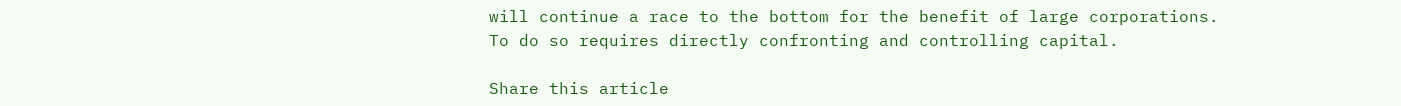will continue a race to the bottom for the benefit of large corporations. To do so requires directly confronting and controlling capital.

Share this article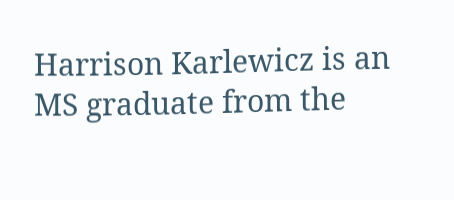Harrison Karlewicz is an MS graduate from the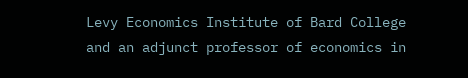Levy Economics Institute of Bard College and an adjunct professor of economics in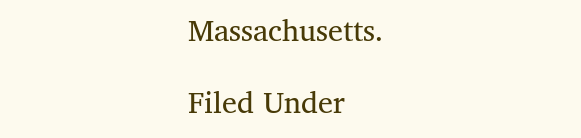Massachusetts.

Filed Under